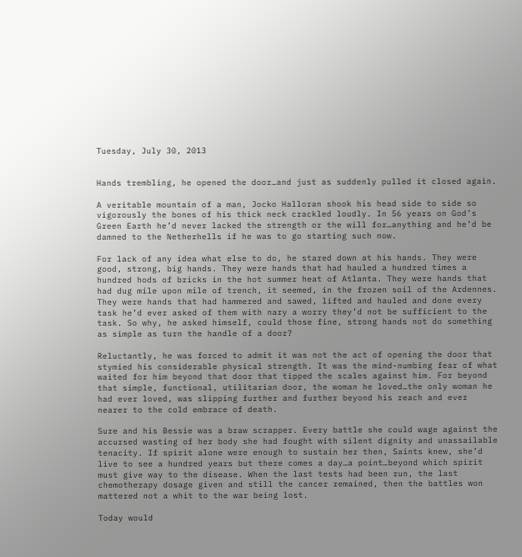Tuesday, July 30, 2013


Hands trembling, he opened the door…and just as suddenly pulled it closed again.

A veritable mountain of a man, Jocko Halloran shook his head side to side so vigorously the bones of his thick neck crackled loudly. In 56 years on God’s Green Earth he’d never lacked the strength or the will for…anything and he’d be damned to the Netherhells if he was to go starting such now.

For lack of any idea what else to do, he stared down at his hands. They were good, strong, big hands. They were hands that had hauled a hundred times a hundred hods of bricks in the hot summer heat of Atlanta. They were hands that had dug mile upon mile of trench, it seemed, in the frozen soil of the Ardennes. They were hands that had hammered and sawed, lifted and hauled and done every task he’d ever asked of them with nary a worry they’d not be sufficient to the task. So why, he asked himself, could those fine, strong hands not do something as simple as turn the handle of a door?

Reluctantly, he was forced to admit it was not the act of opening the door that stymied his considerable physical strength. It was the mind-numbing fear of what waited for him beyond that door that tipped the scales against him. For beyond that simple, functional, utilitarian door, the woman he loved…the only woman he had ever loved, was slipping further and further beyond his reach and ever nearer to the cold embrace of death.

Sure and his Bessie was a braw scrapper. Every battle she could wage against the accursed wasting of her body she had fought with silent dignity and unassailable tenacity. If spirit alone were enough to sustain her then, Saints knew, she’d live to see a hundred years but there comes a day…a point…beyond which spirit must give way to the disease. When the last tests had been run, the last chemotherapy dosage given and still the cancer remained, then the battles won mattered not a whit to the war being lost.

Today would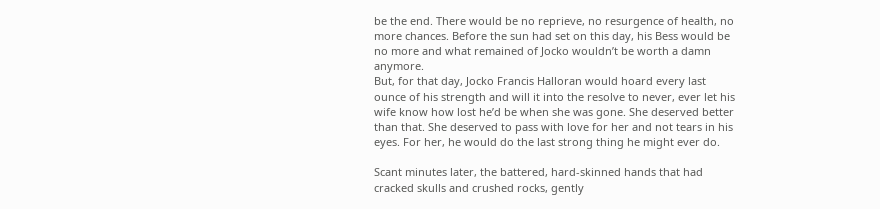be the end. There would be no reprieve, no resurgence of health, no more chances. Before the sun had set on this day, his Bess would be no more and what remained of Jocko wouldn’t be worth a damn anymore.
But, for that day, Jocko Francis Halloran would hoard every last ounce of his strength and will it into the resolve to never, ever let his wife know how lost he’d be when she was gone. She deserved better than that. She deserved to pass with love for her and not tears in his eyes. For her, he would do the last strong thing he might ever do.

Scant minutes later, the battered, hard-skinned hands that had cracked skulls and crushed rocks, gently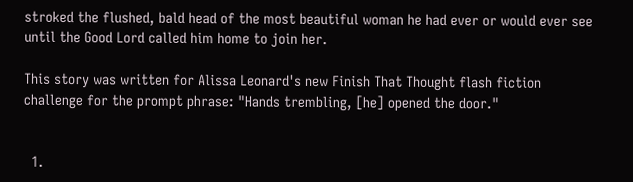stroked the flushed, bald head of the most beautiful woman he had ever or would ever see until the Good Lord called him home to join her.

This story was written for Alissa Leonard's new Finish That Thought flash fiction challenge for the prompt phrase: "Hands trembling, [he] opened the door."


  1.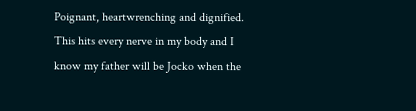Poignant, heartwrenching and dignified. This hits every nerve in my body and I know my father will be Jocko when the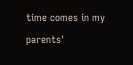time comes in my parents'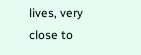lives, very close to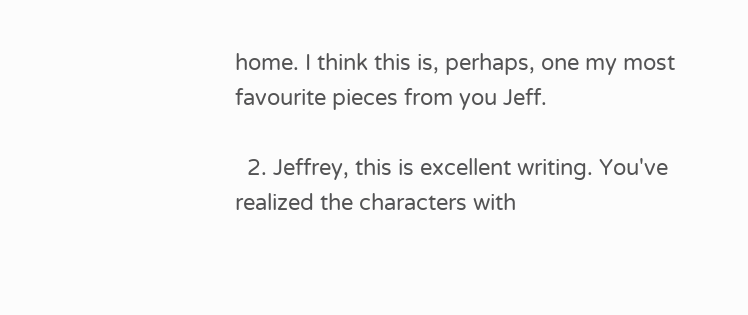home. I think this is, perhaps, one my most favourite pieces from you Jeff.

  2. Jeffrey, this is excellent writing. You've realized the characters with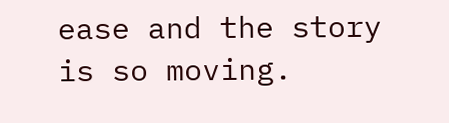ease and the story is so moving.